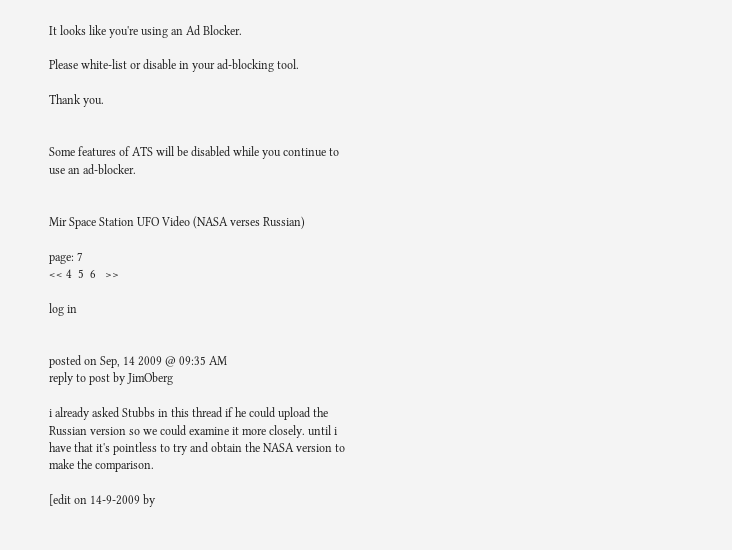It looks like you're using an Ad Blocker.

Please white-list or disable in your ad-blocking tool.

Thank you.


Some features of ATS will be disabled while you continue to use an ad-blocker.


Mir Space Station UFO Video (NASA verses Russian)

page: 7
<< 4  5  6   >>

log in


posted on Sep, 14 2009 @ 09:35 AM
reply to post by JimOberg

i already asked Stubbs in this thread if he could upload the Russian version so we could examine it more closely. until i have that it's pointless to try and obtain the NASA version to make the comparison.

[edit on 14-9-2009 by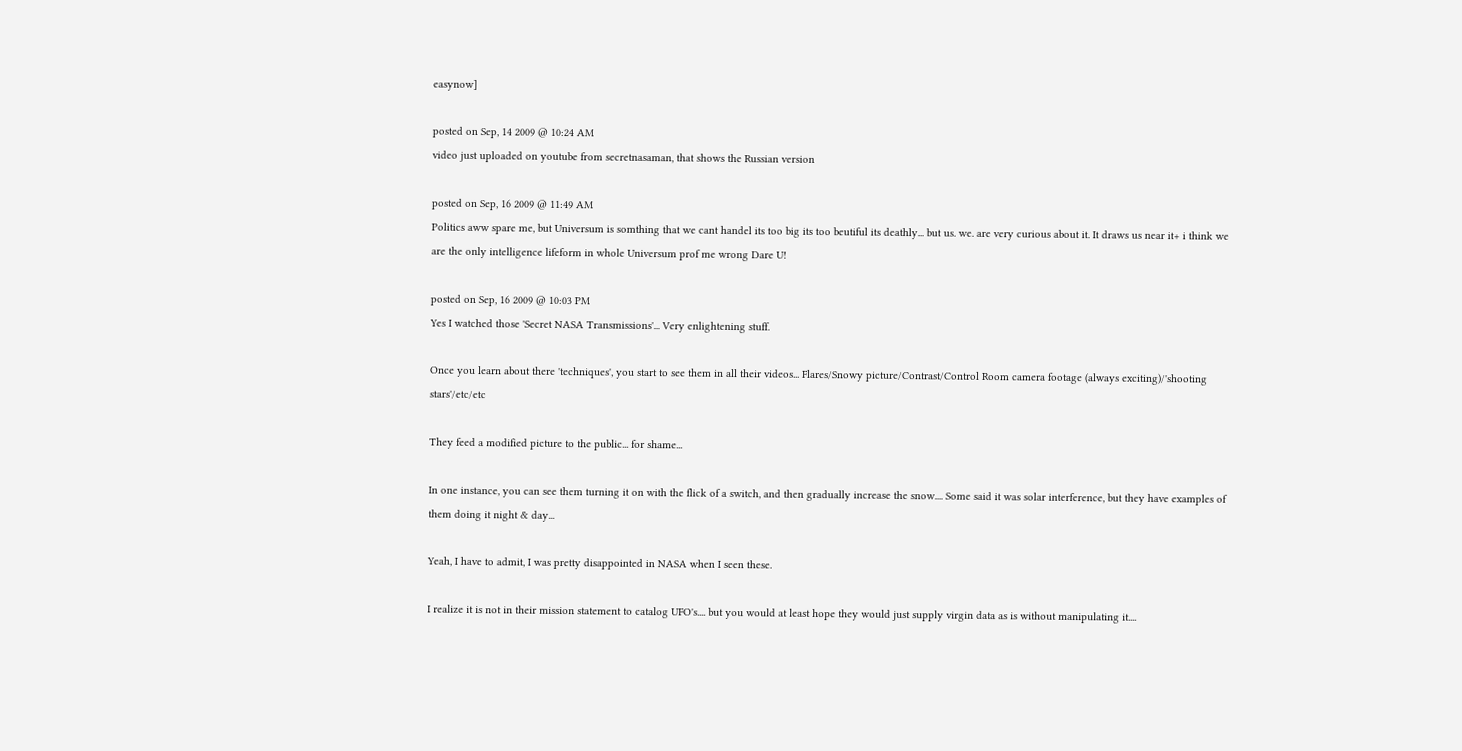easynow]

posted on Sep, 14 2009 @ 10:24 AM
video just uploaded on youtube from secretnasaman, that shows the Russian version

posted on Sep, 16 2009 @ 11:49 AM
Politics aww spare me, but Universum is somthing that we cant handel its too big its too beutiful its deathly... but us. we. are very curious about it. It draws us near it+ i think we are the only intelligence lifeform in whole Universum prof me wrong Dare U!

posted on Sep, 16 2009 @ 10:03 PM
Yes I watched those 'Secret NASA Transmissions'... Very enlightening stuff.

Once you learn about there 'techniques', you start to see them in all their videos... Flares/Snowy picture/Contrast/Control Room camera footage (always exciting)/'shooting stars'/etc/etc

They feed a modified picture to the public... for shame...

In one instance, you can see them turning it on with the flick of a switch, and then gradually increase the snow.... Some said it was solar interference, but they have examples of them doing it night & day...

Yeah, I have to admit, I was pretty disappointed in NASA when I seen these.

I realize it is not in their mission statement to catalog UFO's.... but you would at least hope they would just supply virgin data as is without manipulating it....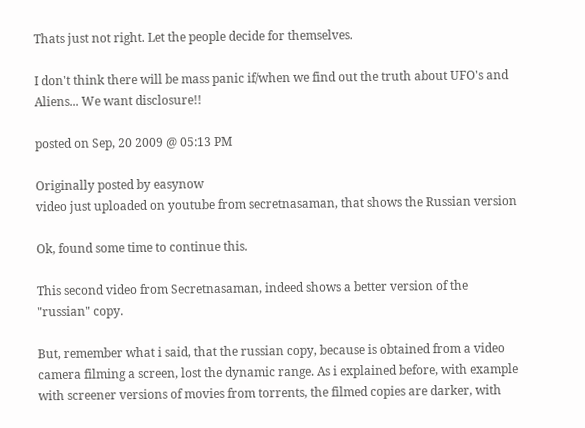Thats just not right. Let the people decide for themselves.

I don't think there will be mass panic if/when we find out the truth about UFO's and Aliens... We want disclosure!!

posted on Sep, 20 2009 @ 05:13 PM

Originally posted by easynow
video just uploaded on youtube from secretnasaman, that shows the Russian version

Ok, found some time to continue this.

This second video from Secretnasaman, indeed shows a better version of the "russian" copy.

But, remember what i said, that the russian copy, because is obtained from a video camera filming a screen, lost the dynamic range. As i explained before, with example with screener versions of movies from torrents, the filmed copies are darker, with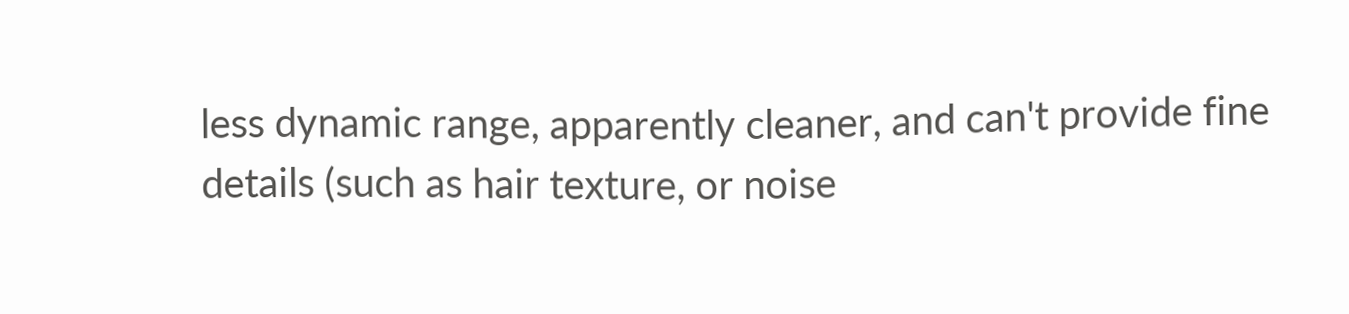less dynamic range, apparently cleaner, and can't provide fine details (such as hair texture, or noise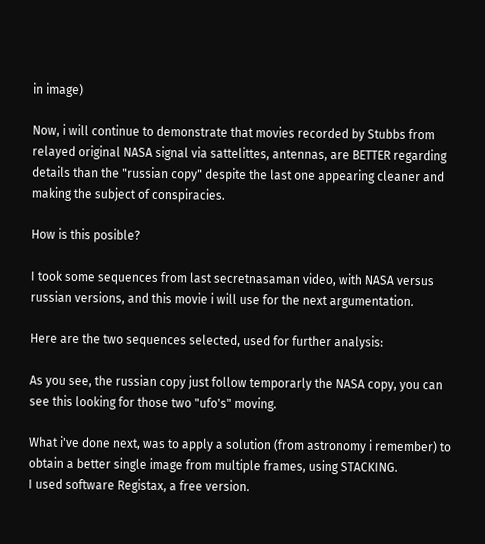in image)

Now, i will continue to demonstrate that movies recorded by Stubbs from relayed original NASA signal via sattelittes, antennas, are BETTER regarding details than the "russian copy" despite the last one appearing cleaner and making the subject of conspiracies.

How is this posible?

I took some sequences from last secretnasaman video, with NASA versus russian versions, and this movie i will use for the next argumentation.

Here are the two sequences selected, used for further analysis:

As you see, the russian copy just follow temporarly the NASA copy, you can see this looking for those two "ufo's" moving.

What i've done next, was to apply a solution (from astronomy i remember) to obtain a better single image from multiple frames, using STACKING.
I used software Registax, a free version.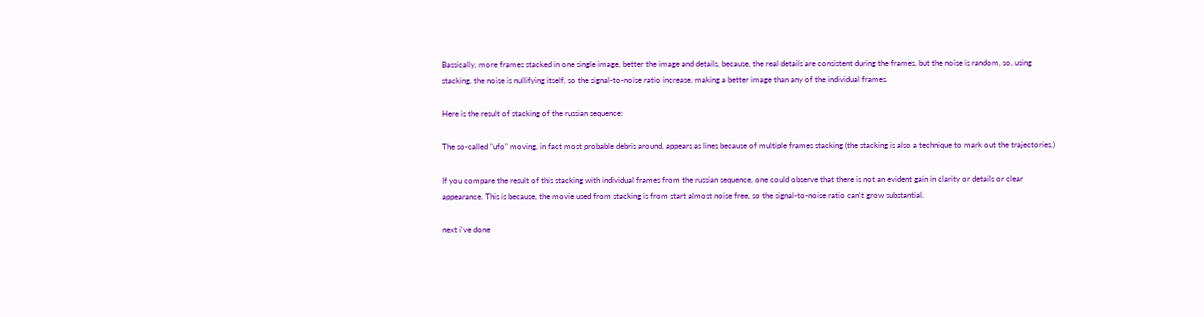Bassically, more frames stacked in one single image, better the image and details, because, the real details are consistent during the frames, but the noise is random, so, using stacking, the noise is nullifying itself, so the signal-to-noise ratio increase, making a better image than any of the individual frames.

Here is the result of stacking of the russian sequence:

The so-called "ufo" moving, in fact most probable debris around, appears as lines because of multiple frames stacking (the stacking is also a technique to mark out the trajectories.)

If you compare the result of this stacking with individual frames from the russian sequence, one could observe that there is not an evident gain in clarity or details or clear appearance. This is because, the movie used from stacking is from start almost noise free, so the signal-to-noise ratio can't grow substantial.

next i've done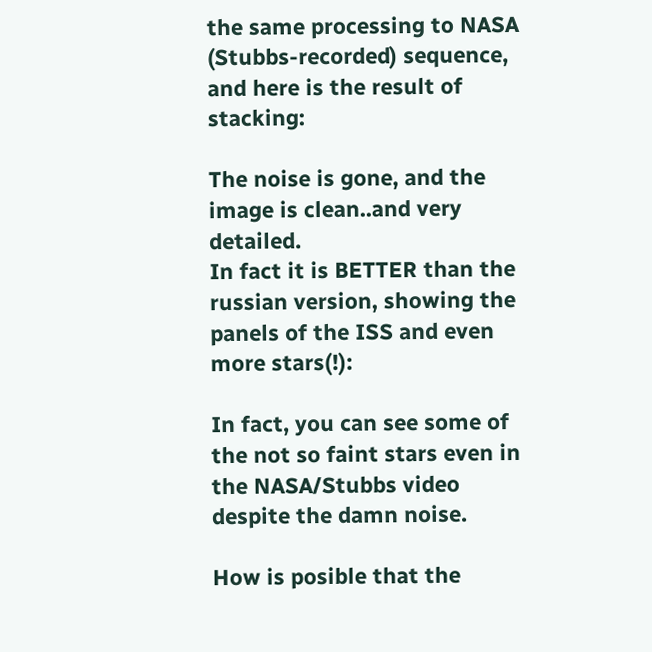the same processing to NASA (Stubbs-recorded) sequence, and here is the result of stacking:

The noise is gone, and the image is clean..and very detailed.
In fact it is BETTER than the russian version, showing the panels of the ISS and even more stars(!):

In fact, you can see some of the not so faint stars even in the NASA/Stubbs video despite the damn noise.

How is posible that the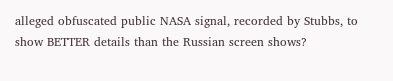alleged obfuscated public NASA signal, recorded by Stubbs, to show BETTER details than the Russian screen shows?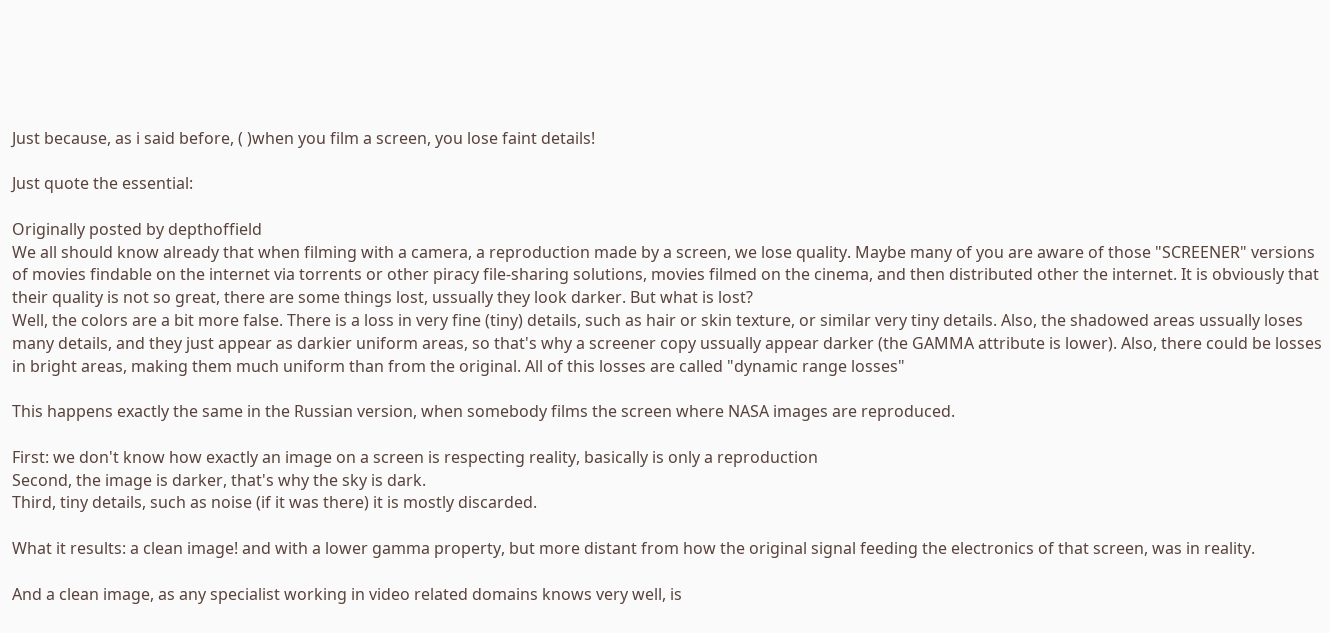Just because, as i said before, ( )when you film a screen, you lose faint details!

Just quote the essential:

Originally posted by depthoffield
We all should know already that when filming with a camera, a reproduction made by a screen, we lose quality. Maybe many of you are aware of those "SCREENER" versions of movies findable on the internet via torrents or other piracy file-sharing solutions, movies filmed on the cinema, and then distributed other the internet. It is obviously that their quality is not so great, there are some things lost, ussually they look darker. But what is lost?
Well, the colors are a bit more false. There is a loss in very fine (tiny) details, such as hair or skin texture, or similar very tiny details. Also, the shadowed areas ussually loses many details, and they just appear as darkier uniform areas, so that's why a screener copy ussually appear darker (the GAMMA attribute is lower). Also, there could be losses in bright areas, making them much uniform than from the original. All of this losses are called "dynamic range losses"

This happens exactly the same in the Russian version, when somebody films the screen where NASA images are reproduced.

First: we don't know how exactly an image on a screen is respecting reality, basically is only a reproduction
Second, the image is darker, that's why the sky is dark.
Third, tiny details, such as noise (if it was there) it is mostly discarded.

What it results: a clean image! and with a lower gamma property, but more distant from how the original signal feeding the electronics of that screen, was in reality.

And a clean image, as any specialist working in video related domains knows very well, is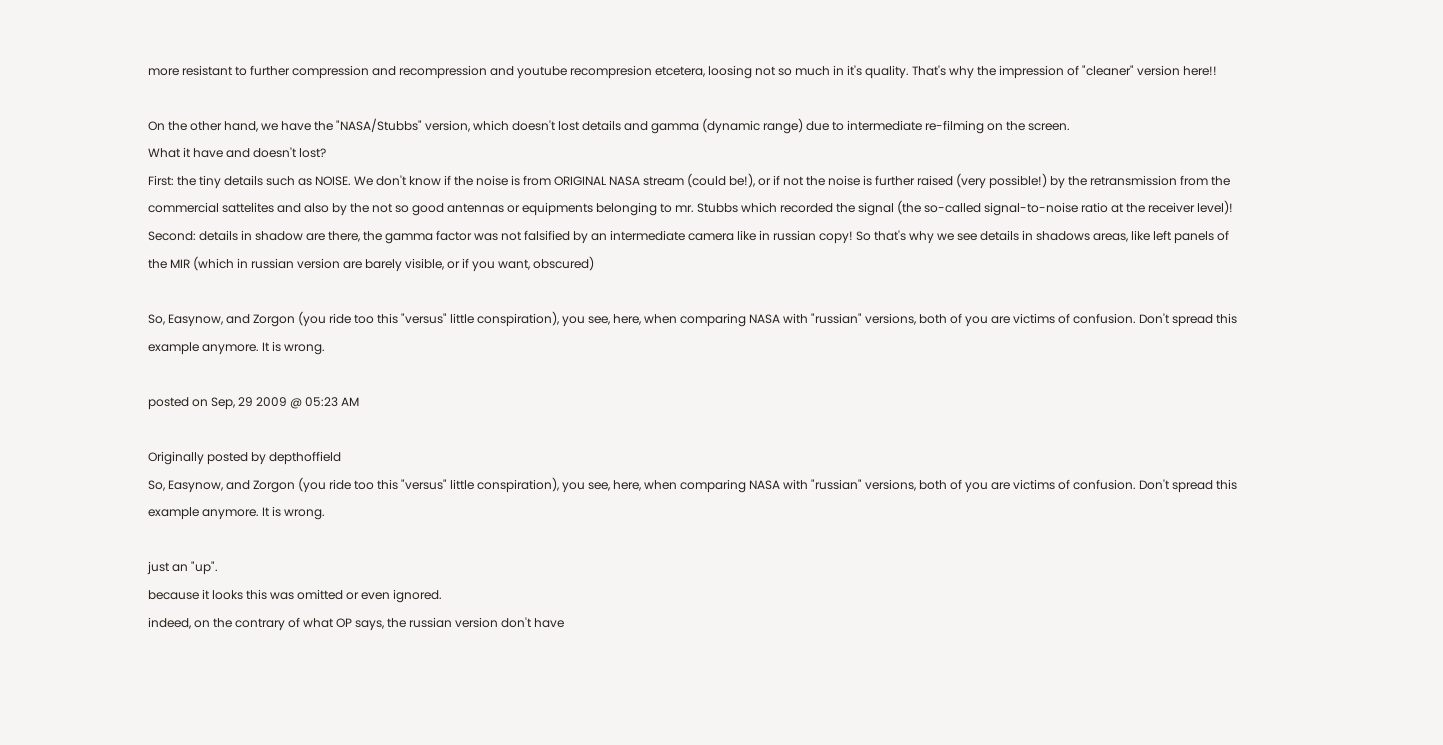more resistant to further compression and recompression and youtube recompresion etcetera, loosing not so much in it's quality. That's why the impression of "cleaner" version here!!

On the other hand, we have the "NASA/Stubbs" version, which doesn't lost details and gamma (dynamic range) due to intermediate re-filming on the screen.
What it have and doesn't lost?
First: the tiny details such as NOISE. We don't know if the noise is from ORIGINAL NASA stream (could be!), or if not the noise is further raised (very possible!) by the retransmission from the commercial sattelites and also by the not so good antennas or equipments belonging to mr. Stubbs which recorded the signal (the so-called signal-to-noise ratio at the receiver level)!
Second: details in shadow are there, the gamma factor was not falsified by an intermediate camera like in russian copy! So that's why we see details in shadows areas, like left panels of the MIR (which in russian version are barely visible, or if you want, obscured)

So, Easynow, and Zorgon (you ride too this "versus" little conspiration), you see, here, when comparing NASA with "russian" versions, both of you are victims of confusion. Don't spread this example anymore. It is wrong.

posted on Sep, 29 2009 @ 05:23 AM

Originally posted by depthoffield
So, Easynow, and Zorgon (you ride too this "versus" little conspiration), you see, here, when comparing NASA with "russian" versions, both of you are victims of confusion. Don't spread this example anymore. It is wrong.

just an "up".
because it looks this was omitted or even ignored.
indeed, on the contrary of what OP says, the russian version don't have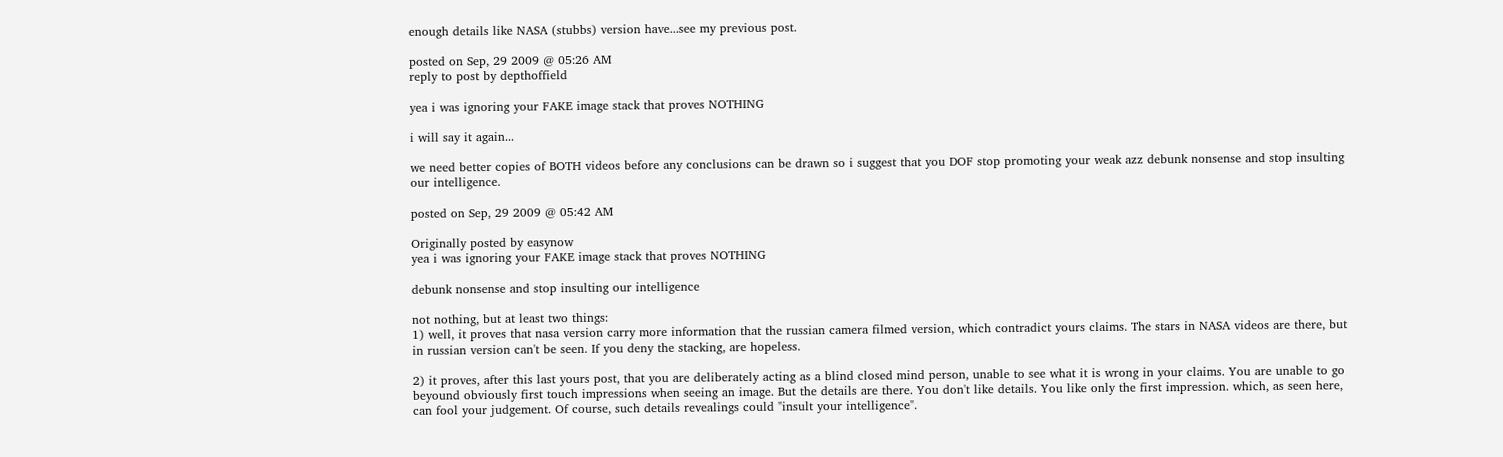enough details like NASA (stubbs) version have...see my previous post.

posted on Sep, 29 2009 @ 05:26 AM
reply to post by depthoffield

yea i was ignoring your FAKE image stack that proves NOTHING

i will say it again...

we need better copies of BOTH videos before any conclusions can be drawn so i suggest that you DOF stop promoting your weak azz debunk nonsense and stop insulting our intelligence.

posted on Sep, 29 2009 @ 05:42 AM

Originally posted by easynow
yea i was ignoring your FAKE image stack that proves NOTHING

debunk nonsense and stop insulting our intelligence

not nothing, but at least two things:
1) well, it proves that nasa version carry more information that the russian camera filmed version, which contradict yours claims. The stars in NASA videos are there, but in russian version can't be seen. If you deny the stacking, are hopeless.

2) it proves, after this last yours post, that you are deliberately acting as a blind closed mind person, unable to see what it is wrong in your claims. You are unable to go beyound obviously first touch impressions when seeing an image. But the details are there. You don't like details. You like only the first impression. which, as seen here, can fool your judgement. Of course, such details revealings could "insult your intelligence".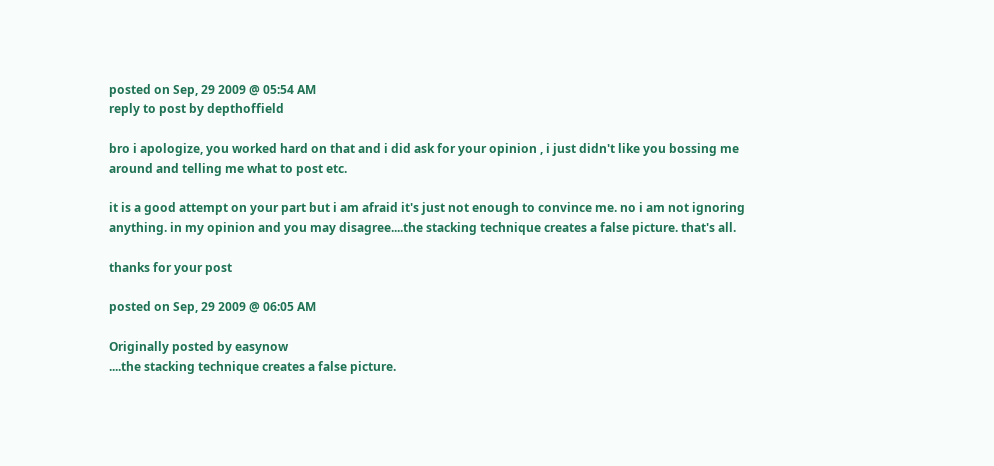posted on Sep, 29 2009 @ 05:54 AM
reply to post by depthoffield

bro i apologize, you worked hard on that and i did ask for your opinion , i just didn't like you bossing me around and telling me what to post etc.

it is a good attempt on your part but i am afraid it's just not enough to convince me. no i am not ignoring anything. in my opinion and you may disagree....the stacking technique creates a false picture. that's all.

thanks for your post

posted on Sep, 29 2009 @ 06:05 AM

Originally posted by easynow
....the stacking technique creates a false picture.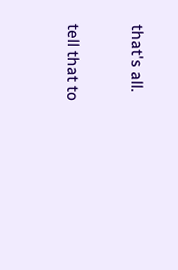that's all.

tell that to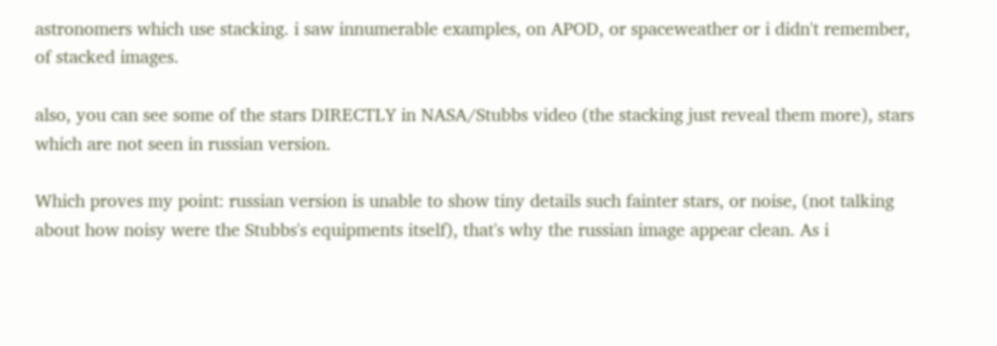astronomers which use stacking. i saw innumerable examples, on APOD, or spaceweather or i didn't remember, of stacked images.

also, you can see some of the stars DIRECTLY in NASA/Stubbs video (the stacking just reveal them more), stars which are not seen in russian version.

Which proves my point: russian version is unable to show tiny details such fainter stars, or noise, (not talking about how noisy were the Stubbs's equipments itself), that's why the russian image appear clean. As i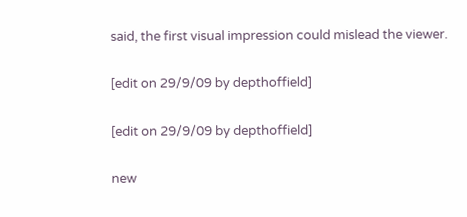said, the first visual impression could mislead the viewer.

[edit on 29/9/09 by depthoffield]

[edit on 29/9/09 by depthoffield]

new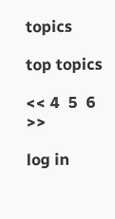topics

top topics

<< 4  5  6   >>

log in